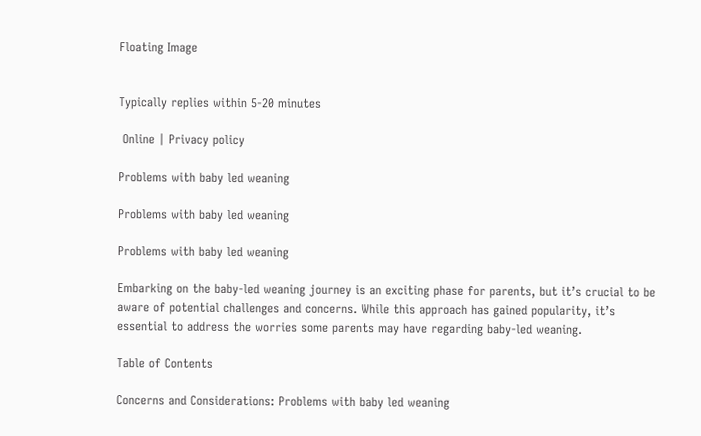Floating Image


Typically replies within 5-20 minutes

 Online | Privacy policy

Problems with baby led weaning

Problems with baby led weaning

Problems with baby led weaning

Embarking on the baby-led weaning journey is an exciting phase for parents, but it’s crucial to be aware of potential challenges and concerns. While this approach has gained popularity, it’s essential to address the worries some parents may have regarding baby-led weaning.

Table of Contents

Concerns and Considerations: Problems with baby led weaning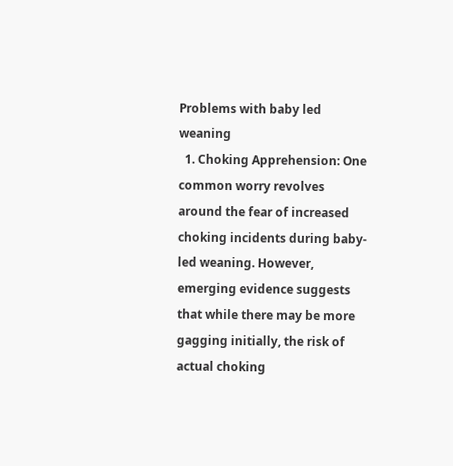Problems with baby led weaning
  1. Choking Apprehension: One common worry revolves around the fear of increased choking incidents during baby-led weaning. However, emerging evidence suggests that while there may be more gagging initially, the risk of actual choking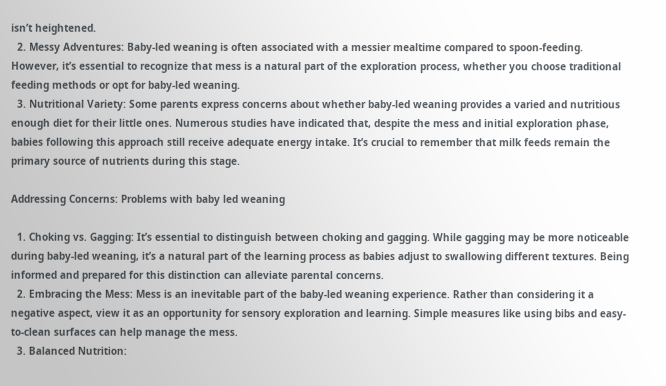isn’t heightened.
  2. Messy Adventures: Baby-led weaning is often associated with a messier mealtime compared to spoon-feeding. However, it’s essential to recognize that mess is a natural part of the exploration process, whether you choose traditional feeding methods or opt for baby-led weaning.
  3. Nutritional Variety: Some parents express concerns about whether baby-led weaning provides a varied and nutritious enough diet for their little ones. Numerous studies have indicated that, despite the mess and initial exploration phase, babies following this approach still receive adequate energy intake. It’s crucial to remember that milk feeds remain the primary source of nutrients during this stage.

Addressing Concerns: Problems with baby led weaning

  1. Choking vs. Gagging: It’s essential to distinguish between choking and gagging. While gagging may be more noticeable during baby-led weaning, it’s a natural part of the learning process as babies adjust to swallowing different textures. Being informed and prepared for this distinction can alleviate parental concerns.
  2. Embracing the Mess: Mess is an inevitable part of the baby-led weaning experience. Rather than considering it a negative aspect, view it as an opportunity for sensory exploration and learning. Simple measures like using bibs and easy-to-clean surfaces can help manage the mess.
  3. Balanced Nutrition: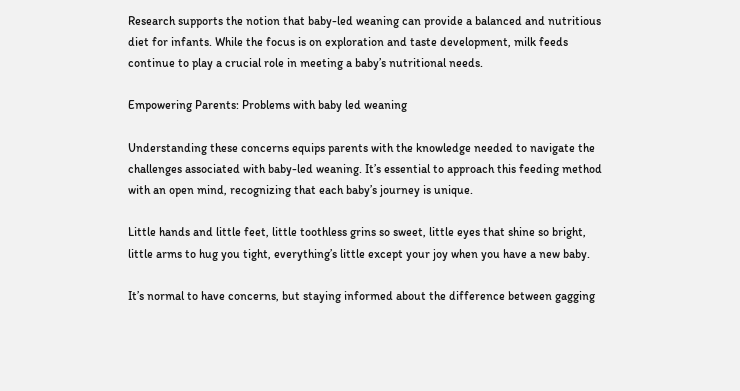Research supports the notion that baby-led weaning can provide a balanced and nutritious diet for infants. While the focus is on exploration and taste development, milk feeds continue to play a crucial role in meeting a baby’s nutritional needs.

Empowering Parents: Problems with baby led weaning

Understanding these concerns equips parents with the knowledge needed to navigate the challenges associated with baby-led weaning. It’s essential to approach this feeding method with an open mind, recognizing that each baby’s journey is unique.

Little hands and little feet, little toothless grins so sweet, little eyes that shine so bright, little arms to hug you tight, everything’s little except your joy when you have a new baby.

It’s normal to have concerns, but staying informed about the difference between gagging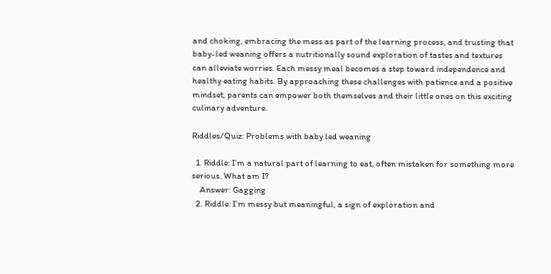and choking, embracing the mess as part of the learning process, and trusting that baby-led weaning offers a nutritionally sound exploration of tastes and textures can alleviate worries. Each messy meal becomes a step toward independence and healthy eating habits. By approaching these challenges with patience and a positive mindset, parents can empower both themselves and their little ones on this exciting culinary adventure.

Riddles/Quiz: Problems with baby led weaning

  1. Riddle: I’m a natural part of learning to eat, often mistaken for something more serious. What am I?
    Answer: Gagging
  2. Riddle: I’m messy but meaningful, a sign of exploration and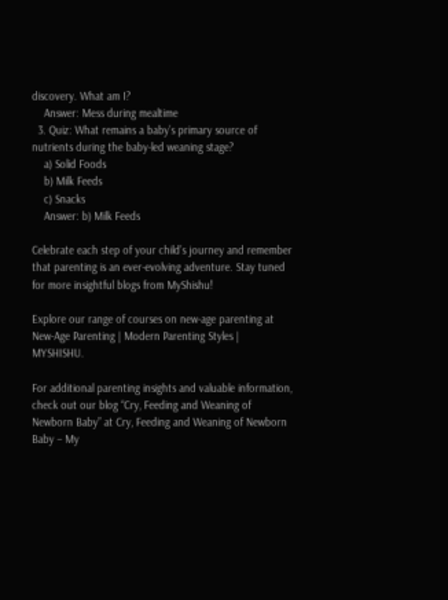discovery. What am I?
    Answer: Mess during mealtime
  3. Quiz: What remains a baby’s primary source of nutrients during the baby-led weaning stage?
    a) Solid Foods
    b) Milk Feeds
    c) Snacks
    Answer: b) Milk Feeds

Celebrate each step of your child’s journey and remember that parenting is an ever-evolving adventure. Stay tuned for more insightful blogs from MyShishu!

Explore our range of courses on new-age parenting at New-Age Parenting | Modern Parenting Styles | MYSHISHU.

For additional parenting insights and valuable information, check out our blog “Cry, Feeding and Weaning of Newborn Baby” at Cry, Feeding and Weaning of Newborn Baby – My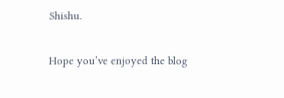Shishu.

Hope you’ve enjoyed the blog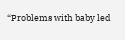“Problems with baby led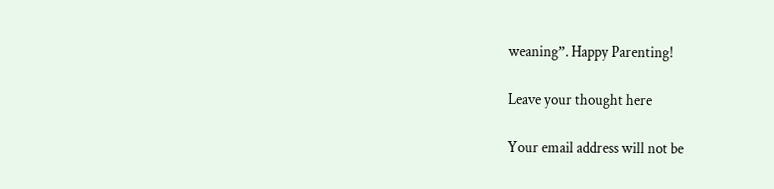weaning”. Happy Parenting!

Leave your thought here

Your email address will not be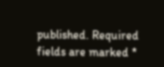published. Required fields are marked *